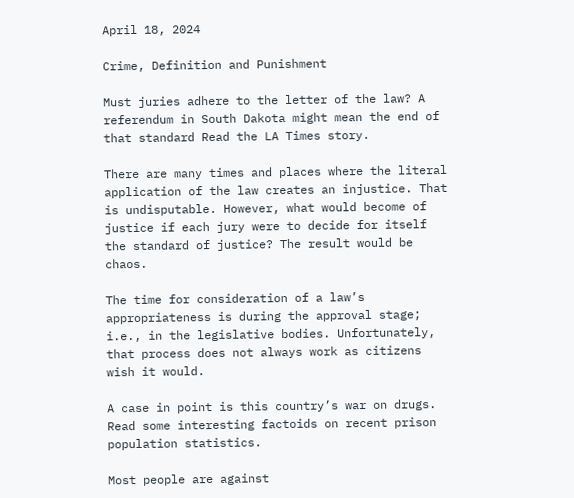April 18, 2024

Crime, Definition and Punishment

Must juries adhere to the letter of the law? A referendum in South Dakota might mean the end of that standard Read the LA Times story.

There are many times and places where the literal application of the law creates an injustice. That is undisputable. However, what would become of justice if each jury were to decide for itself the standard of justice? The result would be chaos.

The time for consideration of a law’s appropriateness is during the approval stage; i.e., in the legislative bodies. Unfortunately, that process does not always work as citizens wish it would.

A case in point is this country’s war on drugs. Read some interesting factoids on recent prison population statistics.

Most people are against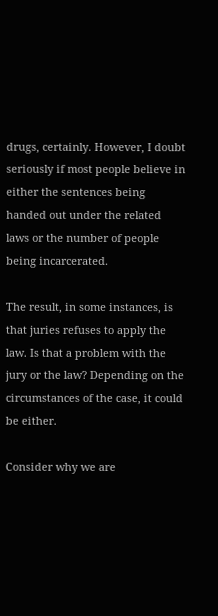drugs, certainly. However, I doubt seriously if most people believe in either the sentences being handed out under the related laws or the number of people being incarcerated.

The result, in some instances, is that juries refuses to apply the law. Is that a problem with the jury or the law? Depending on the circumstances of the case, it could be either.

Consider why we are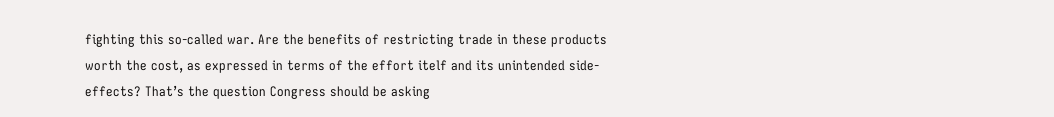fighting this so-called war. Are the benefits of restricting trade in these products worth the cost, as expressed in terms of the effort itelf and its unintended side-effects? That’s the question Congress should be asking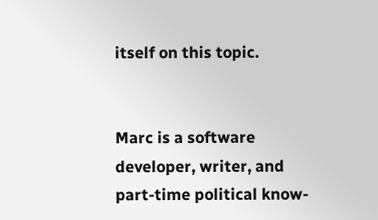itself on this topic.


Marc is a software developer, writer, and part-time political know-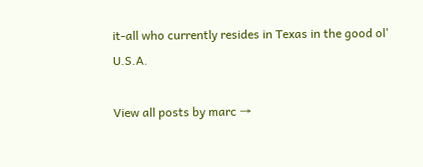it-all who currently resides in Texas in the good ol' U.S.A.

View all posts by marc →